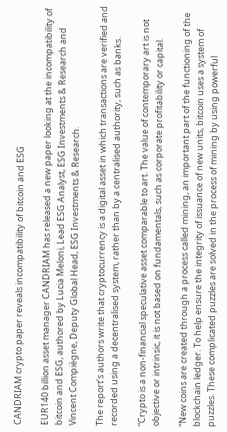CANDRIAM crypto paper reveals incompatibility of bitcoin and ESG

EUR140 billion asset manager CANDRIAM has released a new paper looking at the incompatibility of bitcoin and ESG, authored by Lucia Meloni, Lead ESG Analyst, ESG Investments & Research and Vincent Compiègne, Deputy Global Head, ESG Investments & Research.

The report’s authors write that cryptocurrency is a digital asset in which transactions are verified and recorded using a decentralised system, rather than by a centralised authority, such as banks.

“Crypto is a non-financial speculative asset comparable to art. The value of contemporary art is not objective or intrinsic, it is not based on fundamentals, such as corporate profitability or capital.

“New coins are created through a process called mining, an important part of the functioning of the blockchain ledger. To help ensure the integrity of issuance of new units, bitcoin uses a system of puzzles. These complicated puzzles are solved in the process of mining by using powerful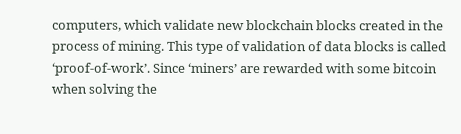computers, which validate new blockchain blocks created in the process of mining. This type of validation of data blocks is called ‘proof-of-work’. Since ‘miners’ are rewarded with some bitcoin when solving the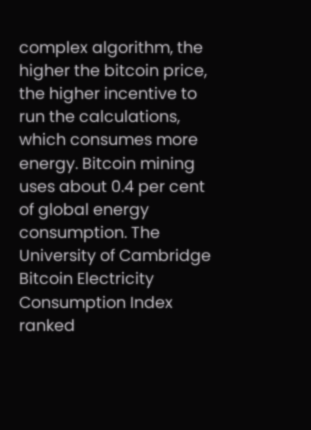complex algorithm, the higher the bitcoin price, the higher incentive to run the calculations, which consumes more energy. Bitcoin mining uses about 0.4 per cent of global energy consumption. The University of Cambridge Bitcoin Electricity Consumption Index ranked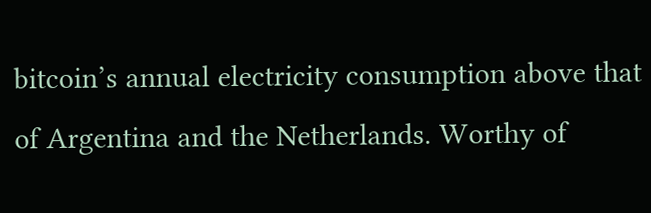bitcoin’s annual electricity consumption above that of Argentina and the Netherlands. Worthy of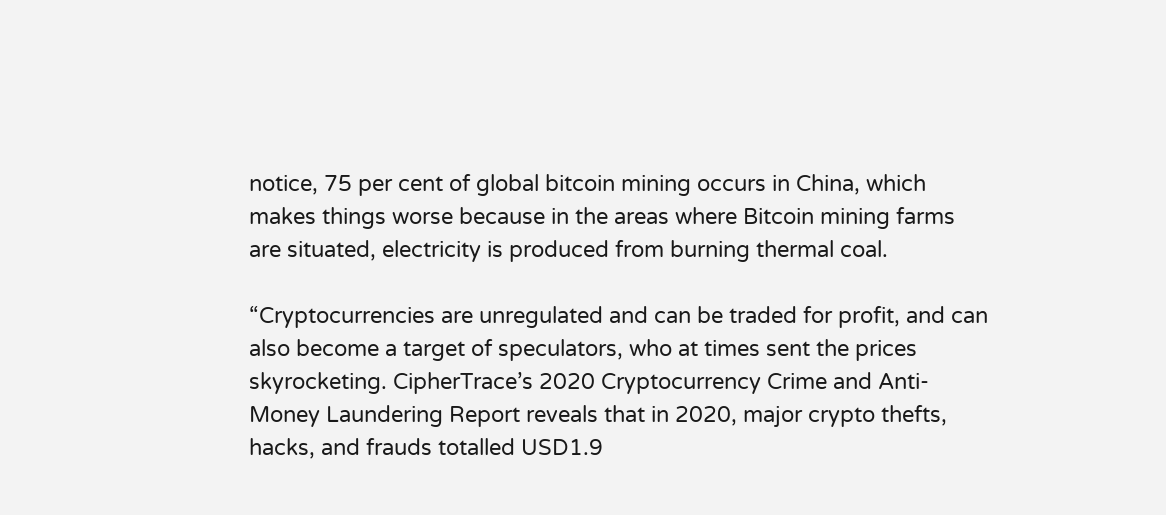notice, 75 per cent of global bitcoin mining occurs in China, which makes things worse because in the areas where Bitcoin mining farms are situated, electricity is produced from burning thermal coal.

“Cryptocurrencies are unregulated and can be traded for profit, and can also become a target of speculators, who at times sent the prices skyrocketing. CipherTrace’s 2020 Cryptocurrency Crime and Anti-Money Laundering Report reveals that in 2020, major crypto thefts, hacks, and frauds totalled USD1.9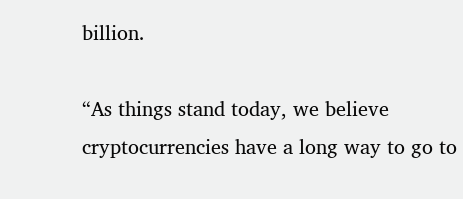billion.

“As things stand today, we believe cryptocurrencies have a long way to go to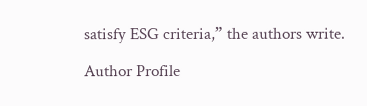satisfy ESG criteria,” the authors write.

Author Profile